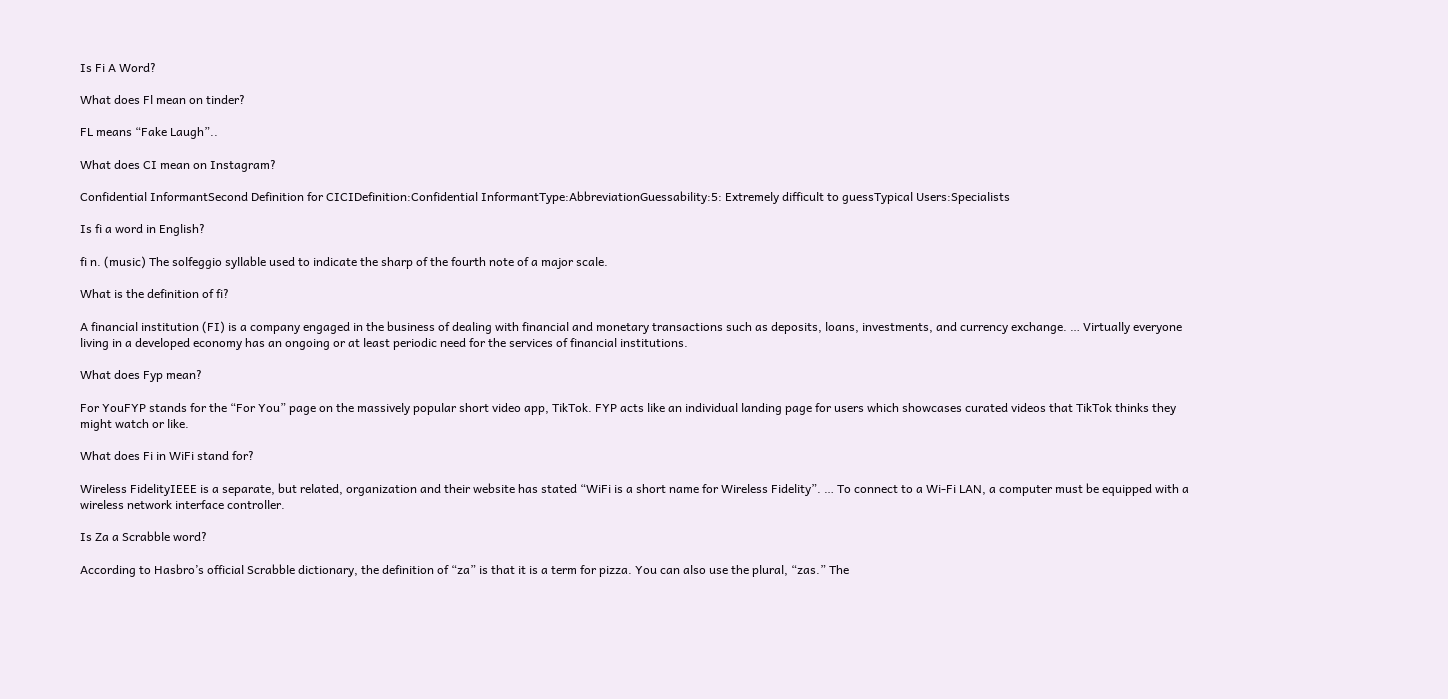Is Fi A Word?

What does Fl mean on tinder?

FL means “Fake Laugh”..

What does CI mean on Instagram?

Confidential InformantSecond Definition for CICIDefinition:Confidential InformantType:AbbreviationGuessability:5: Extremely difficult to guessTypical Users:Specialists

Is fi a word in English?

fi n. (music) The solfeggio syllable used to indicate the sharp of the fourth note of a major scale.

What is the definition of fi?

A financial institution (FI) is a company engaged in the business of dealing with financial and monetary transactions such as deposits, loans, investments, and currency exchange. … Virtually everyone living in a developed economy has an ongoing or at least periodic need for the services of financial institutions.

What does Fyp mean?

For YouFYP stands for the “For You” page on the massively popular short video app, TikTok. FYP acts like an individual landing page for users which showcases curated videos that TikTok thinks they might watch or like.

What does Fi in WiFi stand for?

Wireless FidelityIEEE is a separate, but related, organization and their website has stated “WiFi is a short name for Wireless Fidelity”. … To connect to a Wi-Fi LAN, a computer must be equipped with a wireless network interface controller.

Is Za a Scrabble word?

According to Hasbro’s official Scrabble dictionary, the definition of “za” is that it is a term for pizza. You can also use the plural, “zas.” The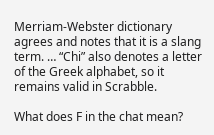Merriam-Webster dictionary agrees and notes that it is a slang term. … “Chi” also denotes a letter of the Greek alphabet, so it remains valid in Scrabble.

What does F in the chat mean?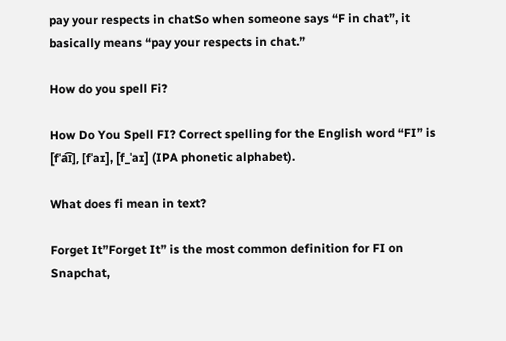pay your respects in chatSo when someone says “F in chat”, it basically means “pay your respects in chat.”

How do you spell Fi?

How Do You Spell FI? Correct spelling for the English word “FI” is [fˈa͡ɪ], [fˈaɪ], [f_ˈaɪ] (IPA phonetic alphabet).

What does fi mean in text?

Forget It”Forget It” is the most common definition for FI on Snapchat,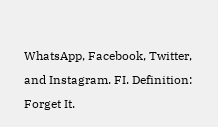WhatsApp, Facebook, Twitter, and Instagram. FI. Definition: Forget It.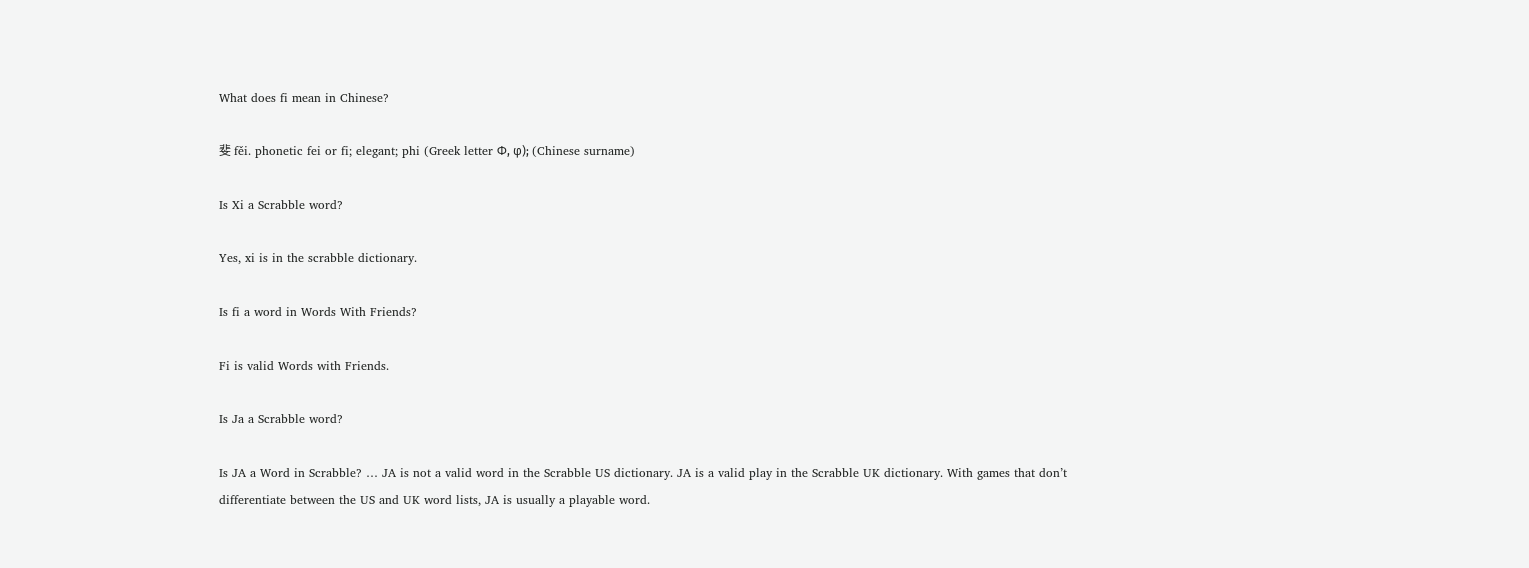What does fi mean in Chinese?

斐 fěi. phonetic fei or fi; elegant; phi (Greek letter Φ, φ); (Chinese surname)

Is Xi a Scrabble word?

Yes, xi is in the scrabble dictionary.

Is fi a word in Words With Friends?

Fi is valid Words with Friends.

Is Ja a Scrabble word?

Is JA a Word in Scrabble? … JA is not a valid word in the Scrabble US dictionary. JA is a valid play in the Scrabble UK dictionary. With games that don’t differentiate between the US and UK word lists, JA is usually a playable word.